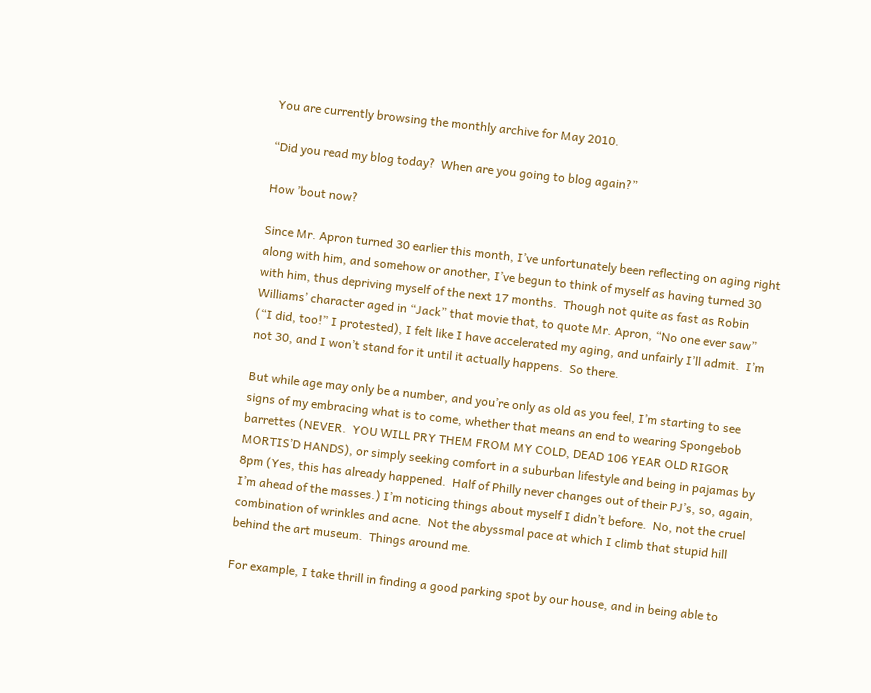You are currently browsing the monthly archive for May 2010.

“Did you read my blog today?  When are you going to blog again?”

How ’bout now?

Since Mr. Apron turned 30 earlier this month, I’ve unfortunately been reflecting on aging right along with him, and somehow or another, I’ve begun to think of myself as having turned 30 with him, thus depriving myself of the next 17 months.  Though not quite as fast as Robin Williams’ character aged in “Jack” that movie that, to quote Mr. Apron, “No one ever saw” (“I did, too!” I protested), I felt like I have accelerated my aging, and unfairly I’ll admit.  I’m not 30, and I won’t stand for it until it actually happens.  So there.

But while age may only be a number, and you’re only as old as you feel, I’m starting to see signs of my embracing what is to come, whether that means an end to wearing Spongebob barrettes (NEVER.  YOU WILL PRY THEM FROM MY COLD, DEAD 106 YEAR OLD RIGOR MORTIS’D HANDS), or simply seeking comfort in a suburban lifestyle and being in pajamas by 8pm (Yes, this has already happened.  Half of Philly never changes out of their PJ’s, so, again, I’m ahead of the masses.) I’m noticing things about myself I didn’t before.  No, not the cruel combination of wrinkles and acne.  Not the abyssmal pace at which I climb that stupid hill behind the art museum.  Things around me.

For example, I take thrill in finding a good parking spot by our house, and in being able to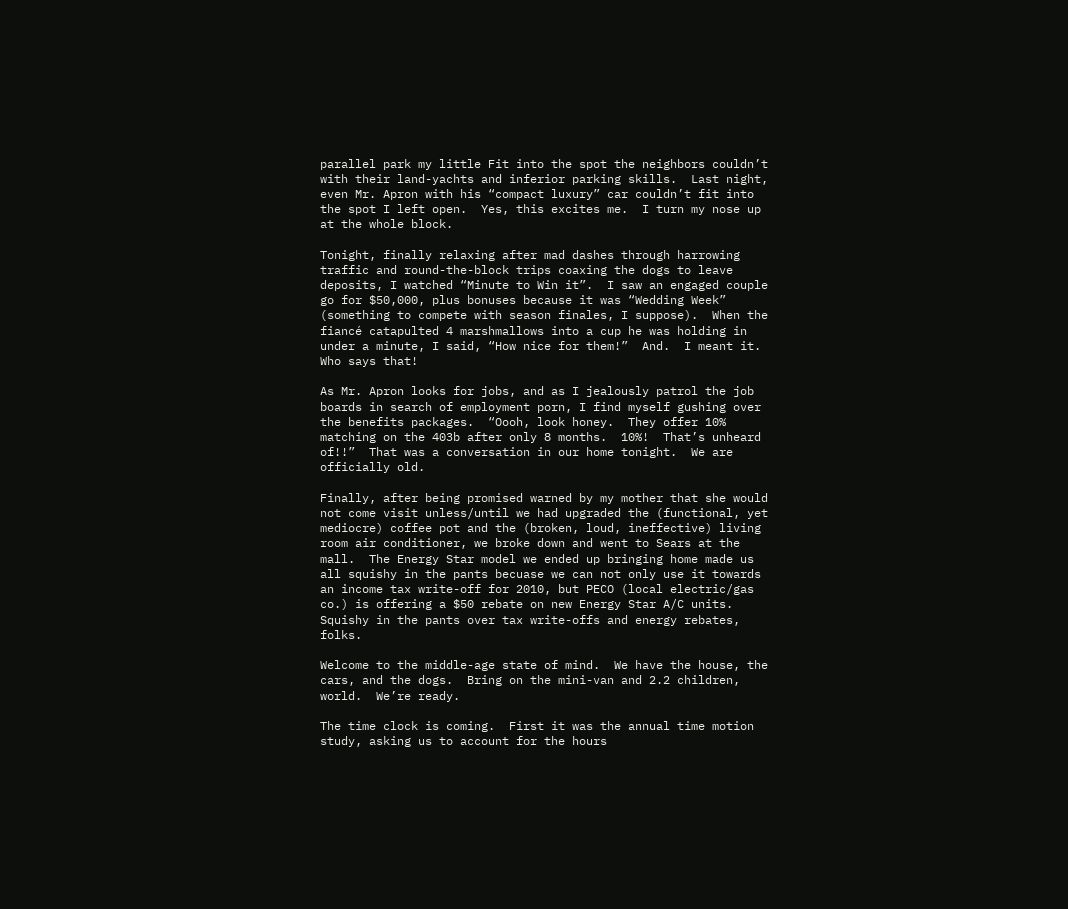parallel park my little Fit into the spot the neighbors couldn’t with their land-yachts and inferior parking skills.  Last night, even Mr. Apron with his “compact luxury” car couldn’t fit into the spot I left open.  Yes, this excites me.  I turn my nose up at the whole block.

Tonight, finally relaxing after mad dashes through harrowing traffic and round-the-block trips coaxing the dogs to leave deposits, I watched “Minute to Win it”.  I saw an engaged couple go for $50,000, plus bonuses because it was “Wedding Week” (something to compete with season finales, I suppose).  When the fiancé catapulted 4 marshmallows into a cup he was holding in under a minute, I said, “How nice for them!”  And.  I meant it.  Who says that!

As Mr. Apron looks for jobs, and as I jealously patrol the job boards in search of employment porn, I find myself gushing over the benefits packages.  “Oooh, look honey.  They offer 10% matching on the 403b after only 8 months.  10%!  That’s unheard of!!”  That was a conversation in our home tonight.  We are officially old.

Finally, after being promised warned by my mother that she would not come visit unless/until we had upgraded the (functional, yet mediocre) coffee pot and the (broken, loud, ineffective) living room air conditioner, we broke down and went to Sears at the mall.  The Energy Star model we ended up bringing home made us all squishy in the pants becuase we can not only use it towards an income tax write-off for 2010, but PECO (local electric/gas co.) is offering a $50 rebate on new Energy Star A/C units.  Squishy in the pants over tax write-offs and energy rebates, folks.

Welcome to the middle-age state of mind.  We have the house, the cars, and the dogs.  Bring on the mini-van and 2.2 children, world.  We’re ready.

The time clock is coming.  First it was the annual time motion study, asking us to account for the hours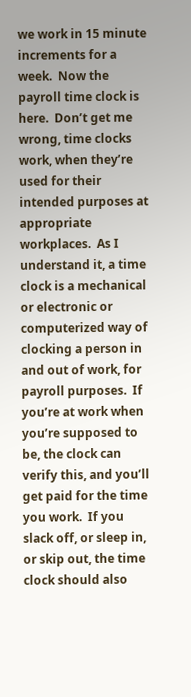we work in 15 minute increments for a week.  Now the payroll time clock is here.  Don’t get me wrong, time clocks work, when they’re used for their intended purposes at appropriate workplaces.  As I understand it, a time clock is a mechanical or electronic or computerized way of clocking a person in and out of work, for payroll purposes.  If you’re at work when you’re supposed to be, the clock can verify this, and you’ll get paid for the time you work.  If you slack off, or sleep in, or skip out, the time clock should also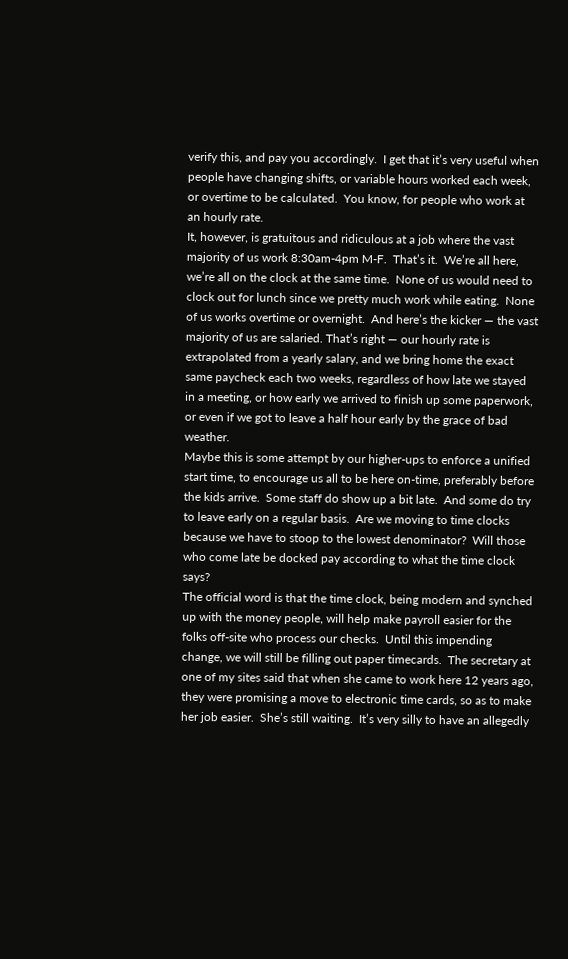verify this, and pay you accordingly.  I get that it’s very useful when people have changing shifts, or variable hours worked each week, or overtime to be calculated.  You know, for people who work at an hourly rate.
It, however, is gratuitous and ridiculous at a job where the vast majority of us work 8:30am-4pm M-F.  That’s it.  We’re all here, we’re all on the clock at the same time.  None of us would need to clock out for lunch since we pretty much work while eating.  None of us works overtime or overnight.  And here’s the kicker — the vast majority of us are salaried. That’s right — our hourly rate is extrapolated from a yearly salary, and we bring home the exact same paycheck each two weeks, regardless of how late we stayed in a meeting, or how early we arrived to finish up some paperwork, or even if we got to leave a half hour early by the grace of bad weather.
Maybe this is some attempt by our higher-ups to enforce a unified start time, to encourage us all to be here on-time, preferably before the kids arrive.  Some staff do show up a bit late.  And some do try to leave early on a regular basis.  Are we moving to time clocks because we have to stoop to the lowest denominator?  Will those who come late be docked pay according to what the time clock says?
The official word is that the time clock, being modern and synched up with the money people, will help make payroll easier for the folks off-site who process our checks.  Until this impending change, we will still be filling out paper timecards.  The secretary at one of my sites said that when she came to work here 12 years ago, they were promising a move to electronic time cards, so as to make her job easier.  She’s still waiting.  It’s very silly to have an allegedly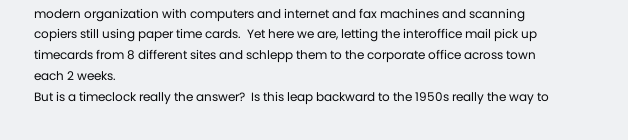modern organization with computers and internet and fax machines and scanning copiers still using paper time cards.  Yet here we are, letting the interoffice mail pick up timecards from 8 different sites and schlepp them to the corporate office across town each 2 weeks.
But is a timeclock really the answer?  Is this leap backward to the 1950s really the way to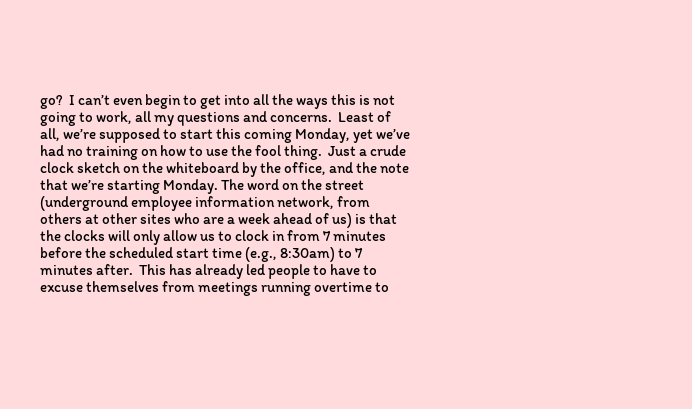go?  I can’t even begin to get into all the ways this is not going to work, all my questions and concerns.  Least of all, we’re supposed to start this coming Monday, yet we’ve had no training on how to use the fool thing.  Just a crude clock sketch on the whiteboard by the office, and the note that we’re starting Monday. The word on the street (underground employee information network, from others at other sites who are a week ahead of us) is that the clocks will only allow us to clock in from 7 minutes before the scheduled start time (e.g., 8:30am) to 7 minutes after.  This has already led people to have to excuse themselves from meetings running overtime to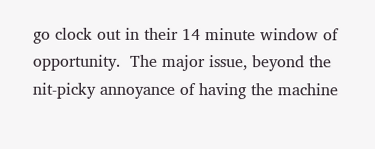go clock out in their 14 minute window of opportunity.  The major issue, beyond the nit-picky annoyance of having the machine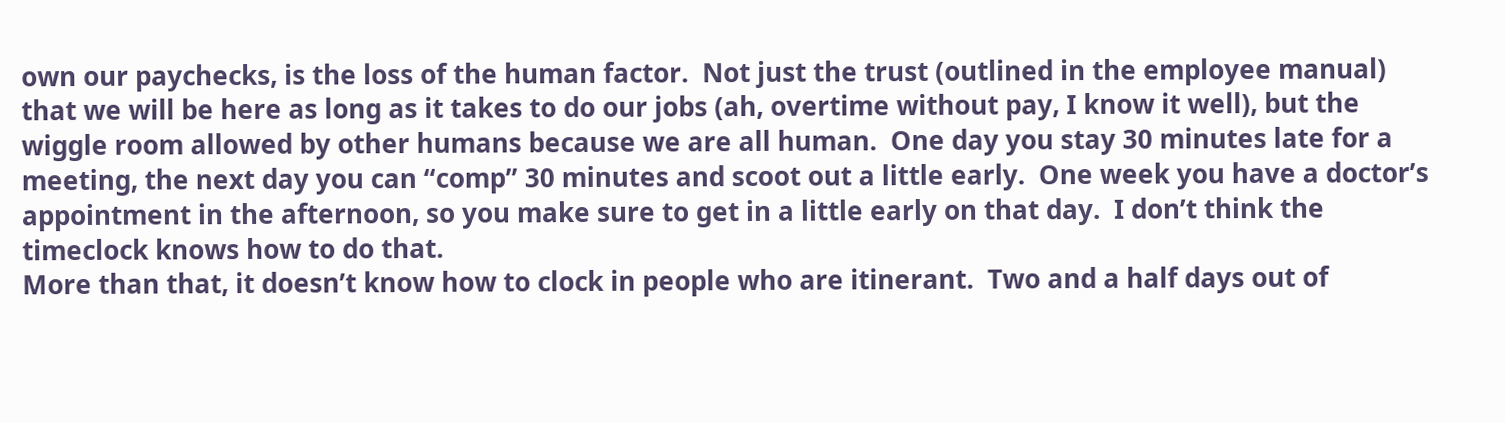own our paychecks, is the loss of the human factor.  Not just the trust (outlined in the employee manual) that we will be here as long as it takes to do our jobs (ah, overtime without pay, I know it well), but the wiggle room allowed by other humans because we are all human.  One day you stay 30 minutes late for a meeting, the next day you can “comp” 30 minutes and scoot out a little early.  One week you have a doctor’s appointment in the afternoon, so you make sure to get in a little early on that day.  I don’t think the timeclock knows how to do that.
More than that, it doesn’t know how to clock in people who are itinerant.  Two and a half days out of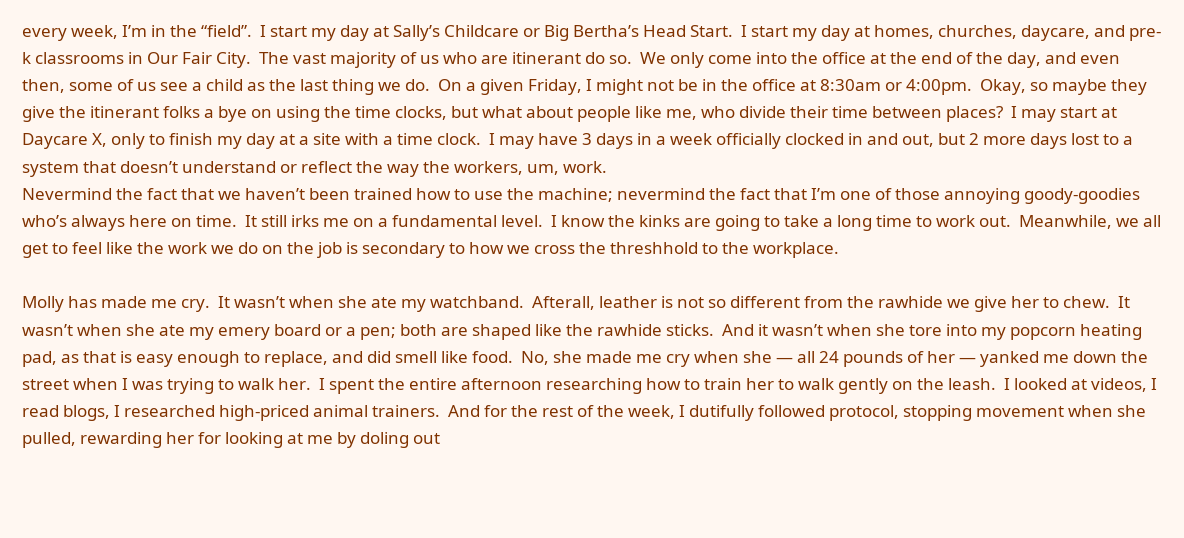every week, I’m in the “field”.  I start my day at Sally’s Childcare or Big Bertha’s Head Start.  I start my day at homes, churches, daycare, and pre-k classrooms in Our Fair City.  The vast majority of us who are itinerant do so.  We only come into the office at the end of the day, and even then, some of us see a child as the last thing we do.  On a given Friday, I might not be in the office at 8:30am or 4:00pm.  Okay, so maybe they give the itinerant folks a bye on using the time clocks, but what about people like me, who divide their time between places?  I may start at Daycare X, only to finish my day at a site with a time clock.  I may have 3 days in a week officially clocked in and out, but 2 more days lost to a system that doesn’t understand or reflect the way the workers, um, work.
Nevermind the fact that we haven’t been trained how to use the machine; nevermind the fact that I’m one of those annoying goody-goodies who’s always here on time.  It still irks me on a fundamental level.  I know the kinks are going to take a long time to work out.  Meanwhile, we all get to feel like the work we do on the job is secondary to how we cross the threshhold to the workplace.

Molly has made me cry.  It wasn’t when she ate my watchband.  Afterall, leather is not so different from the rawhide we give her to chew.  It wasn’t when she ate my emery board or a pen; both are shaped like the rawhide sticks.  And it wasn’t when she tore into my popcorn heating pad, as that is easy enough to replace, and did smell like food.  No, she made me cry when she — all 24 pounds of her — yanked me down the street when I was trying to walk her.  I spent the entire afternoon researching how to train her to walk gently on the leash.  I looked at videos, I read blogs, I researched high-priced animal trainers.  And for the rest of the week, I dutifully followed protocol, stopping movement when she pulled, rewarding her for looking at me by doling out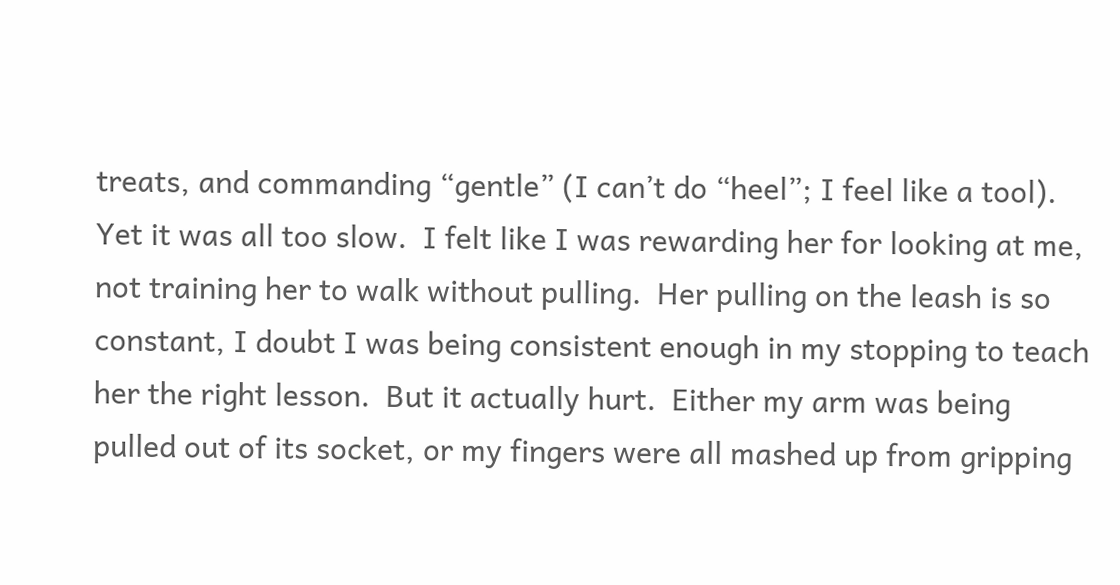treats, and commanding “gentle” (I can’t do “heel”; I feel like a tool).  Yet it was all too slow.  I felt like I was rewarding her for looking at me, not training her to walk without pulling.  Her pulling on the leash is so constant, I doubt I was being consistent enough in my stopping to teach her the right lesson.  But it actually hurt.  Either my arm was being pulled out of its socket, or my fingers were all mashed up from gripping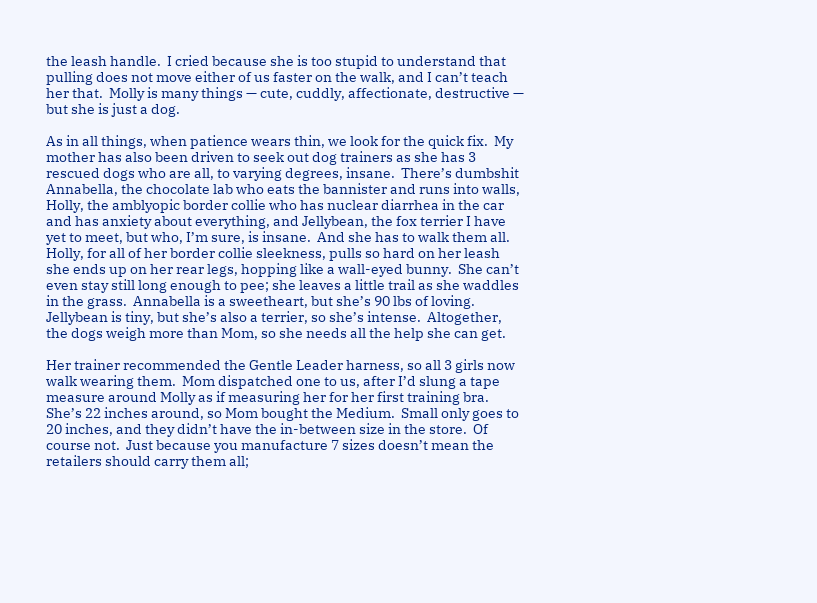the leash handle.  I cried because she is too stupid to understand that pulling does not move either of us faster on the walk, and I can’t teach her that.  Molly is many things — cute, cuddly, affectionate, destructive — but she is just a dog.

As in all things, when patience wears thin, we look for the quick fix.  My mother has also been driven to seek out dog trainers as she has 3 rescued dogs who are all, to varying degrees, insane.  There’s dumbshit Annabella, the chocolate lab who eats the bannister and runs into walls, Holly, the amblyopic border collie who has nuclear diarrhea in the car and has anxiety about everything, and Jellybean, the fox terrier I have yet to meet, but who, I’m sure, is insane.  And she has to walk them all.  Holly, for all of her border collie sleekness, pulls so hard on her leash she ends up on her rear legs, hopping like a wall-eyed bunny.  She can’t even stay still long enough to pee; she leaves a little trail as she waddles in the grass.  Annabella is a sweetheart, but she’s 90 lbs of loving.  Jellybean is tiny, but she’s also a terrier, so she’s intense.  Altogether, the dogs weigh more than Mom, so she needs all the help she can get.

Her trainer recommended the Gentle Leader harness, so all 3 girls now walk wearing them.  Mom dispatched one to us, after I’d slung a tape measure around Molly as if measuring her for her first training bra.  She’s 22 inches around, so Mom bought the Medium.  Small only goes to 20 inches, and they didn’t have the in-between size in the store.  Of course not.  Just because you manufacture 7 sizes doesn’t mean the retailers should carry them all;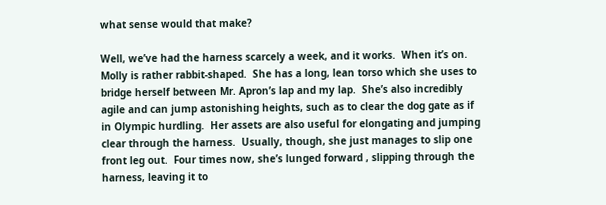what sense would that make?

Well, we’ve had the harness scarcely a week, and it works.  When it’s on.  Molly is rather rabbit-shaped.  She has a long, lean torso which she uses to bridge herself between Mr. Apron’s lap and my lap.  She’s also incredibly agile and can jump astonishing heights, such as to clear the dog gate as if in Olympic hurdling.  Her assets are also useful for elongating and jumping clear through the harness.  Usually, though, she just manages to slip one front leg out.  Four times now, she’s lunged forward , slipping through the harness, leaving it to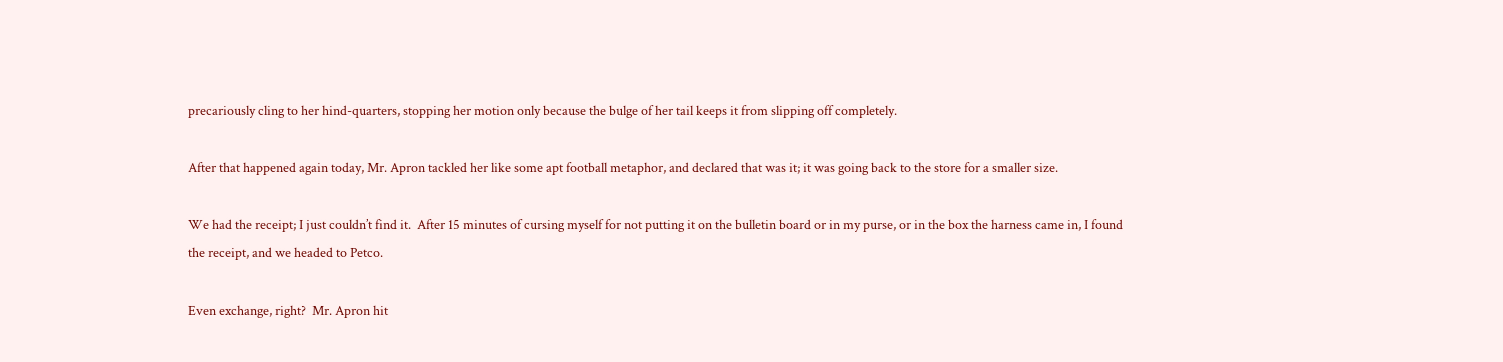precariously cling to her hind-quarters, stopping her motion only because the bulge of her tail keeps it from slipping off completely.

After that happened again today, Mr. Apron tackled her like some apt football metaphor, and declared that was it; it was going back to the store for a smaller size.

We had the receipt; I just couldn’t find it.  After 15 minutes of cursing myself for not putting it on the bulletin board or in my purse, or in the box the harness came in, I found the receipt, and we headed to Petco.

Even exchange, right?  Mr. Apron hit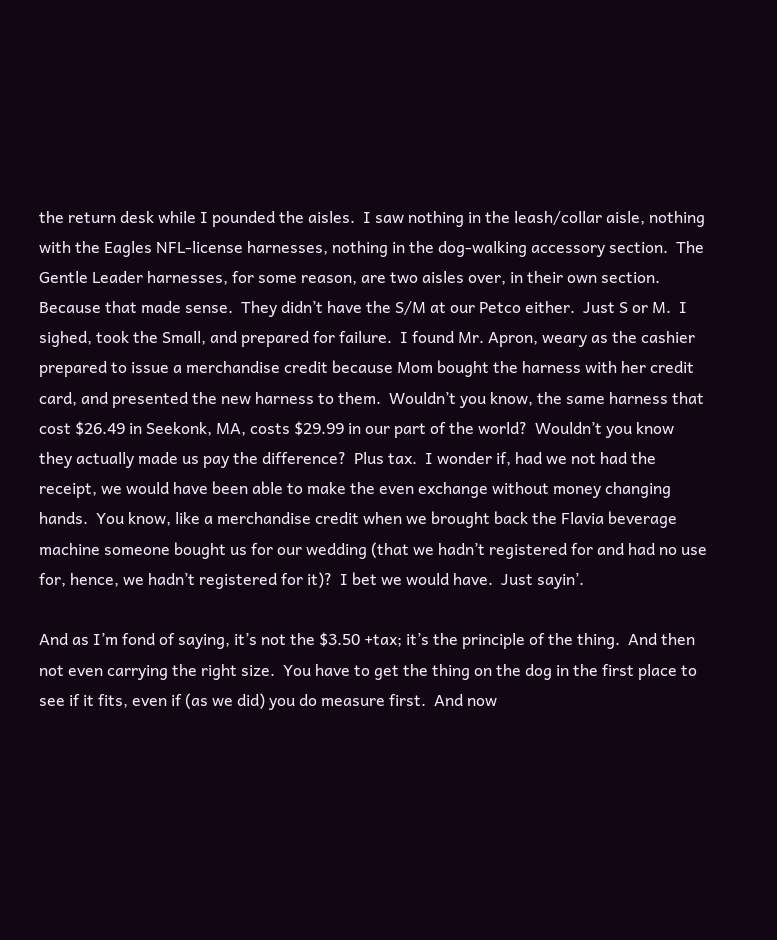the return desk while I pounded the aisles.  I saw nothing in the leash/collar aisle, nothing with the Eagles NFL-license harnesses, nothing in the dog-walking accessory section.  The Gentle Leader harnesses, for some reason, are two aisles over, in their own section.  Because that made sense.  They didn’t have the S/M at our Petco either.  Just S or M.  I sighed, took the Small, and prepared for failure.  I found Mr. Apron, weary as the cashier prepared to issue a merchandise credit because Mom bought the harness with her credit card, and presented the new harness to them.  Wouldn’t you know, the same harness that cost $26.49 in Seekonk, MA, costs $29.99 in our part of the world?  Wouldn’t you know they actually made us pay the difference?  Plus tax.  I wonder if, had we not had the receipt, we would have been able to make the even exchange without money changing hands.  You know, like a merchandise credit when we brought back the Flavia beverage machine someone bought us for our wedding (that we hadn’t registered for and had no use for, hence, we hadn’t registered for it)?  I bet we would have.  Just sayin’.

And as I’m fond of saying, it’s not the $3.50 +tax; it’s the principle of the thing.  And then not even carrying the right size.  You have to get the thing on the dog in the first place to see if it fits, even if (as we did) you do measure first.  And now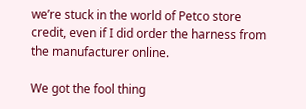we’re stuck in the world of Petco store credit, even if I did order the harness from the manufacturer online.

We got the fool thing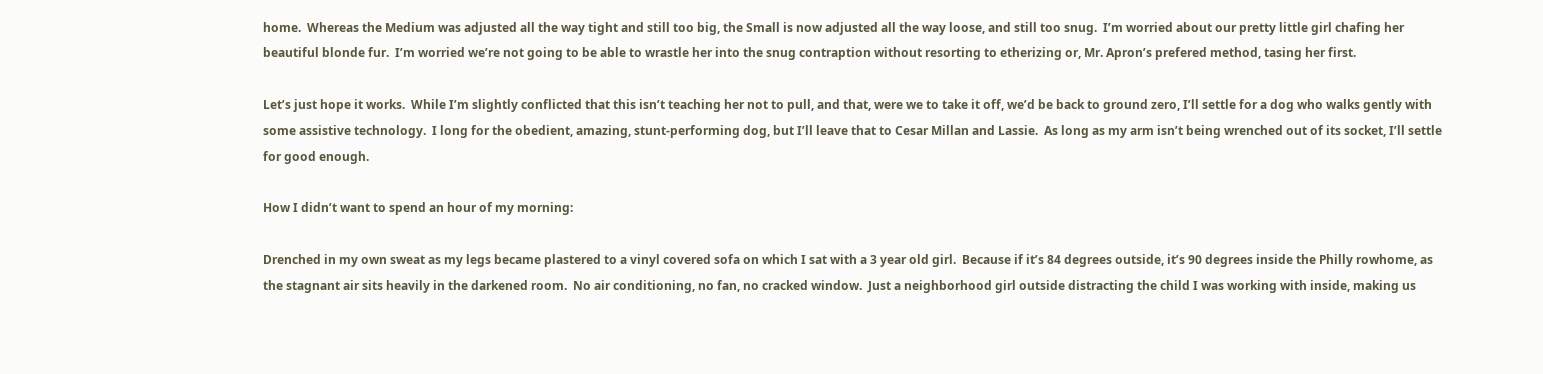home.  Whereas the Medium was adjusted all the way tight and still too big, the Small is now adjusted all the way loose, and still too snug.  I’m worried about our pretty little girl chafing her beautiful blonde fur.  I’m worried we’re not going to be able to wrastle her into the snug contraption without resorting to etherizing or, Mr. Apron’s prefered method, tasing her first.

Let’s just hope it works.  While I’m slightly conflicted that this isn’t teaching her not to pull, and that, were we to take it off, we’d be back to ground zero, I’ll settle for a dog who walks gently with some assistive technology.  I long for the obedient, amazing, stunt-performing dog, but I’ll leave that to Cesar Millan and Lassie.  As long as my arm isn’t being wrenched out of its socket, I’ll settle for good enough.

How I didn’t want to spend an hour of my morning:

Drenched in my own sweat as my legs became plastered to a vinyl covered sofa on which I sat with a 3 year old girl.  Because if it’s 84 degrees outside, it’s 90 degrees inside the Philly rowhome, as the stagnant air sits heavily in the darkened room.  No air conditioning, no fan, no cracked window.  Just a neighborhood girl outside distracting the child I was working with inside, making us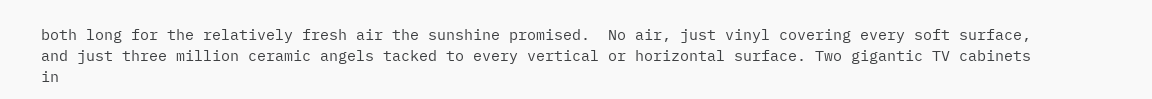both long for the relatively fresh air the sunshine promised.  No air, just vinyl covering every soft surface, and just three million ceramic angels tacked to every vertical or horizontal surface. Two gigantic TV cabinets in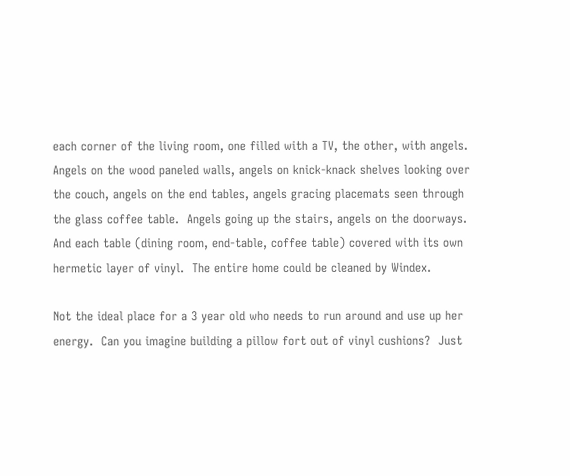each corner of the living room, one filled with a TV, the other, with angels.  Angels on the wood paneled walls, angels on knick-knack shelves looking over the couch, angels on the end tables, angels gracing placemats seen through the glass coffee table.  Angels going up the stairs, angels on the doorways.  And each table (dining room, end-table, coffee table) covered with its own hermetic layer of vinyl.  The entire home could be cleaned by Windex.

Not the ideal place for a 3 year old who needs to run around and use up her energy.  Can you imagine building a pillow fort out of vinyl cushions?  Just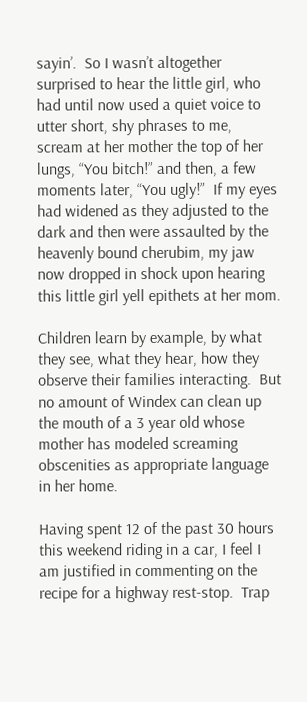sayin’.  So I wasn’t altogether surprised to hear the little girl, who had until now used a quiet voice to utter short, shy phrases to me, scream at her mother the top of her lungs, “You bitch!” and then, a few moments later, “You ugly!”  If my eyes had widened as they adjusted to the dark and then were assaulted by the heavenly bound cherubim, my jaw now dropped in shock upon hearing this little girl yell epithets at her mom.

Children learn by example, by what they see, what they hear, how they observe their families interacting.  But no amount of Windex can clean up the mouth of a 3 year old whose mother has modeled screaming obscenities as appropriate language in her home.

Having spent 12 of the past 30 hours this weekend riding in a car, I feel I am justified in commenting on the recipe for a highway rest-stop.  Trap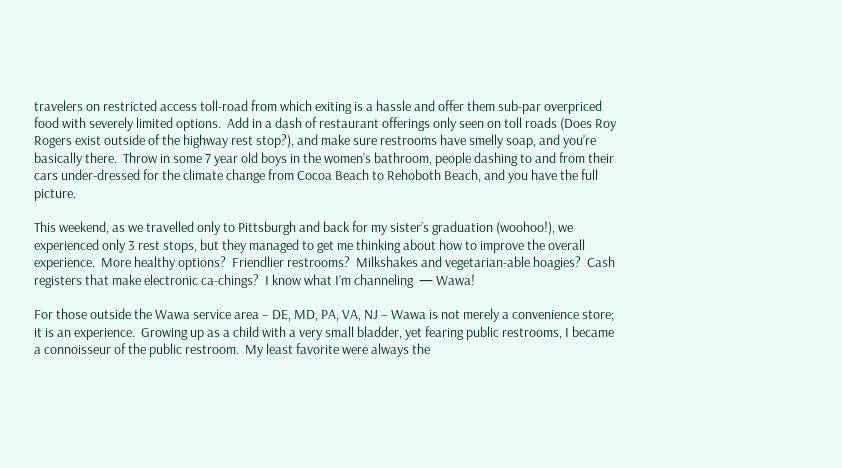travelers on restricted access toll-road from which exiting is a hassle and offer them sub-par overpriced food with severely limited options.  Add in a dash of restaurant offerings only seen on toll roads (Does Roy Rogers exist outside of the highway rest stop?), and make sure restrooms have smelly soap, and you’re basically there.  Throw in some 7 year old boys in the women’s bathroom, people dashing to and from their cars under-dressed for the climate change from Cocoa Beach to Rehoboth Beach, and you have the full picture.

This weekend, as we travelled only to Pittsburgh and back for my sister’s graduation (woohoo!), we experienced only 3 rest stops, but they managed to get me thinking about how to improve the overall experience.  More healthy options?  Friendlier restrooms?  Milkshakes and vegetarian-able hoagies?  Cash registers that make electronic ca-chings?  I know what I’m channeling  — Wawa!

For those outside the Wawa service area – DE, MD, PA, VA, NJ – Wawa is not merely a convenience store; it is an experience.  Growing up as a child with a very small bladder, yet fearing public restrooms, I became a connoisseur of the public restroom.  My least favorite were always the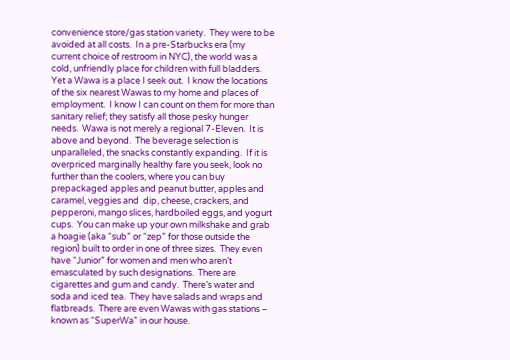convenience store/gas station variety.  They were to be avoided at all costs.  In a pre-Starbucks era (my current choice of restroom in NYC), the world was a cold, unfriendly place for children with full bladders.  Yet a Wawa is a place I seek out.  I know the locations of the six nearest Wawas to my home and places of employment.  I know I can count on them for more than sanitary relief; they satisfy all those pesky hunger needs.  Wawa is not merely a regional 7-Eleven.  It is above and beyond.  The beverage selection is unparalleled, the snacks constantly expanding.  If it is overpriced marginally healthy fare you seek, look no further than the coolers, where you can buy prepackaged apples and peanut butter, apples and caramel, veggies and  dip, cheese, crackers, and pepperoni, mango slices, hardboiled eggs, and yogurt cups.  You can make up your own milkshake and grab a hoagie (aka “sub” or “zep” for those outside the region) built to order in one of three sizes.  They even have “Junior” for women and men who aren’t emasculated by such designations.  There are cigarettes and gum and candy.  There’s water and soda and iced tea.  They have salads and wraps and flatbreads.  There are even Wawas with gas stations – known as “SuperWa” in our house.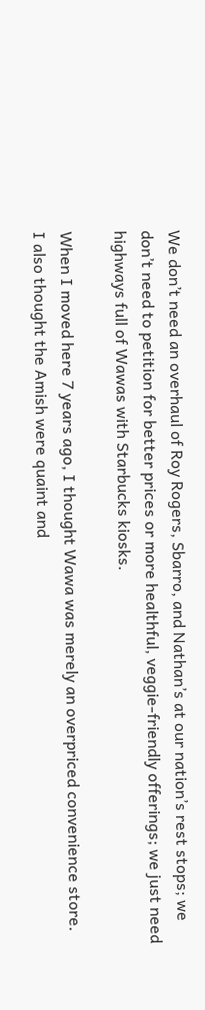We don’t need an overhaul of Roy Rogers, Sbarro, and Nathan’s at our nation’s rest stops; we don’t need to petition for better prices or more healthful, veggie-friendly offerings; we just need highways full of Wawas with Starbucks kiosks.

When I moved here 7 years ago, I thought Wawa was merely an overpriced convenience store.  I also thought the Amish were quaint and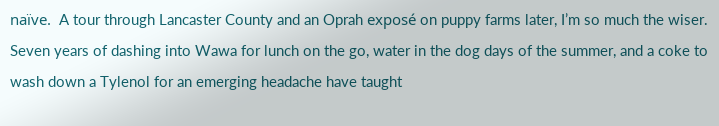naïve.  A tour through Lancaster County and an Oprah exposé on puppy farms later, I’m so much the wiser.  Seven years of dashing into Wawa for lunch on the go, water in the dog days of the summer, and a coke to wash down a Tylenol for an emerging headache have taught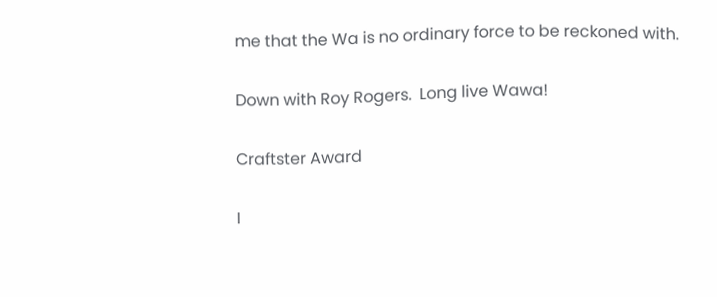me that the Wa is no ordinary force to be reckoned with.

Down with Roy Rogers.  Long live Wawa!

Craftster Award

I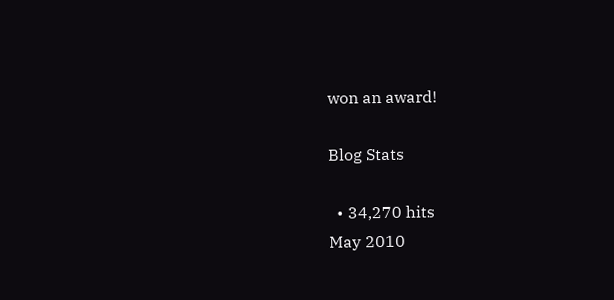won an award!

Blog Stats

  • 34,270 hits
May 2010